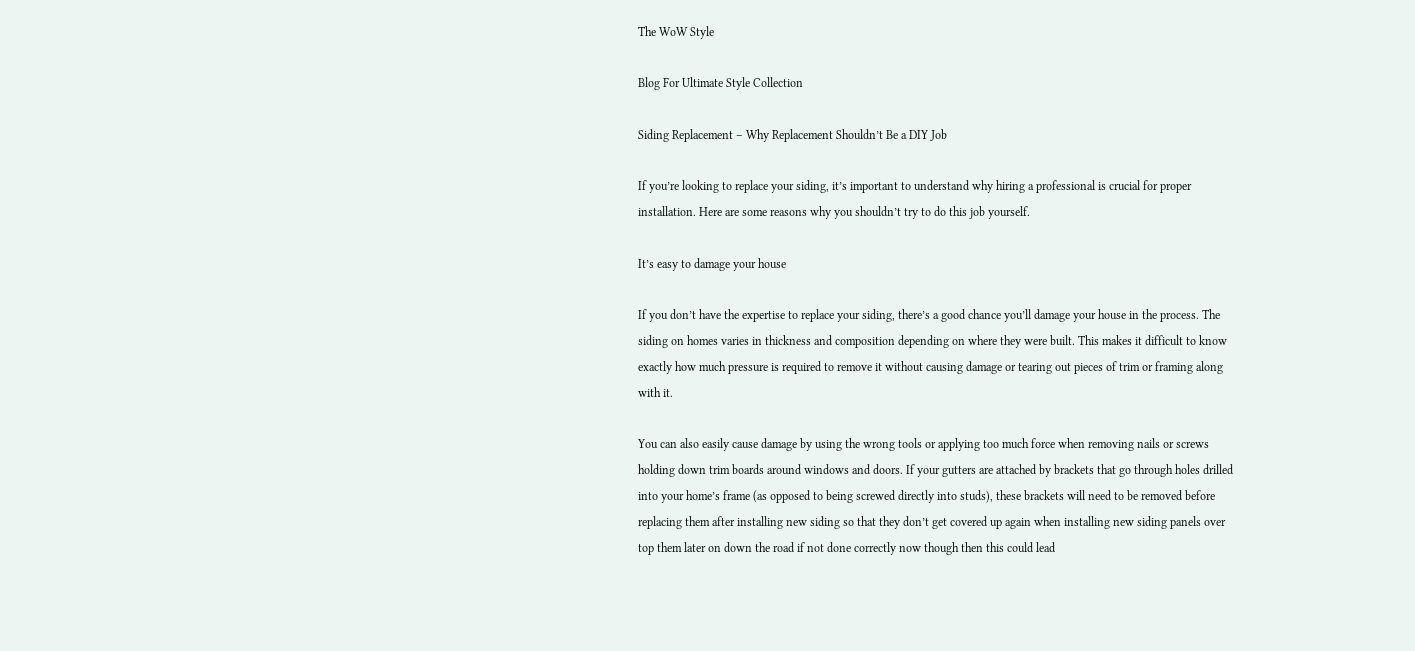The WoW Style

Blog For Ultimate Style Collection

Siding Replacement – Why Replacement Shouldn’t Be a DIY Job

If you’re looking to replace your siding, it’s important to understand why hiring a professional is crucial for proper installation. Here are some reasons why you shouldn’t try to do this job yourself.

It’s easy to damage your house

If you don’t have the expertise to replace your siding, there’s a good chance you’ll damage your house in the process. The siding on homes varies in thickness and composition depending on where they were built. This makes it difficult to know exactly how much pressure is required to remove it without causing damage or tearing out pieces of trim or framing along with it.

You can also easily cause damage by using the wrong tools or applying too much force when removing nails or screws holding down trim boards around windows and doors. If your gutters are attached by brackets that go through holes drilled into your home’s frame (as opposed to being screwed directly into studs), these brackets will need to be removed before replacing them after installing new siding so that they don’t get covered up again when installing new siding panels over top them later on down the road if not done correctly now though then this could lead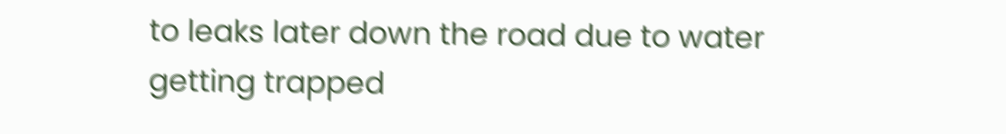to leaks later down the road due to water getting trapped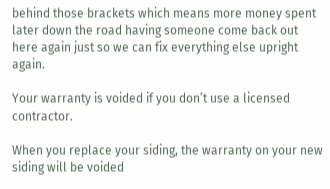behind those brackets which means more money spent later down the road having someone come back out here again just so we can fix everything else upright again.

Your warranty is voided if you don’t use a licensed contractor.

When you replace your siding, the warranty on your new siding will be voided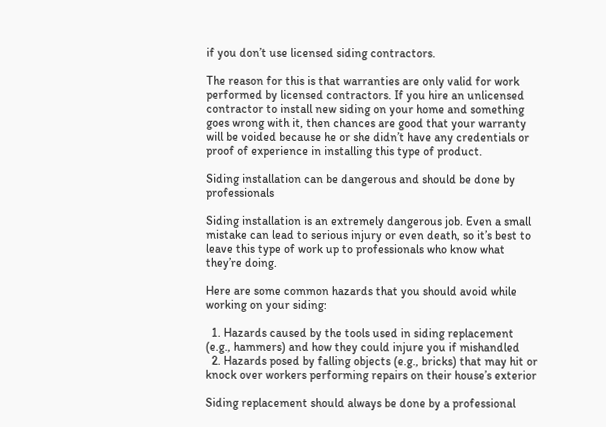if you don’t use licensed siding contractors.

The reason for this is that warranties are only valid for work performed by licensed contractors. If you hire an unlicensed contractor to install new siding on your home and something goes wrong with it, then chances are good that your warranty will be voided because he or she didn’t have any credentials or proof of experience in installing this type of product.

Siding installation can be dangerous and should be done by professionals

Siding installation is an extremely dangerous job. Even a small mistake can lead to serious injury or even death, so it’s best to leave this type of work up to professionals who know what they’re doing.

Here are some common hazards that you should avoid while working on your siding:

  1. Hazards caused by the tools used in siding replacement (e.g., hammers) and how they could injure you if mishandled
  2. Hazards posed by falling objects (e.g., bricks) that may hit or knock over workers performing repairs on their house’s exterior

Siding replacement should always be done by a professional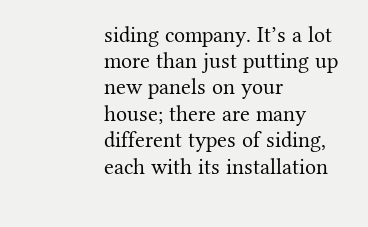siding company. It’s a lot more than just putting up new panels on your house; there are many different types of siding, each with its installation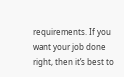requirements. If you want your job done right, then it’s best to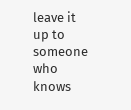leave it up to someone who knows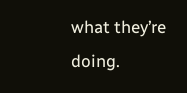what they’re doing.